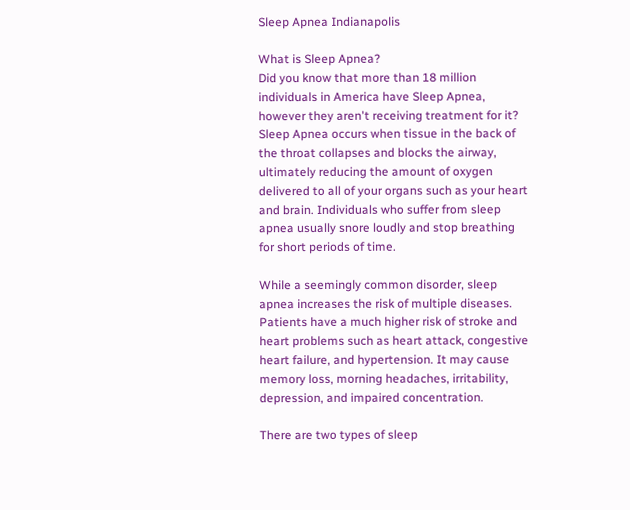Sleep Apnea Indianapolis

What is Sleep Apnea?
Did you know that more than 18 million individuals in America have Sleep Apnea, however they aren't receiving treatment for it? Sleep Apnea occurs when tissue in the back of the throat collapses and blocks the airway, ultimately reducing the amount of oxygen delivered to all of your organs such as your heart and brain. Individuals who suffer from sleep apnea usually snore loudly and stop breathing for short periods of time.

While a seemingly common disorder, sleep apnea increases the risk of multiple diseases. Patients have a much higher risk of stroke and heart problems such as heart attack, congestive heart failure, and hypertension. It may cause memory loss, morning headaches, irritability, depression, and impaired concentration.

There are two types of sleep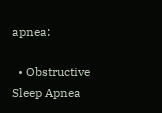apnea:

  • Obstructive Sleep Apnea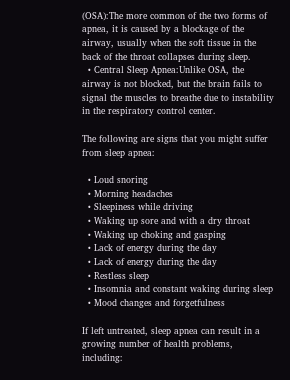(OSA):The more common of the two forms of apnea, it is caused by a blockage of the airway, usually when the soft tissue in the back of the throat collapses during sleep.
  • Central Sleep Apnea:Unlike OSA, the airway is not blocked, but the brain fails to signal the muscles to breathe due to instability in the respiratory control center.

The following are signs that you might suffer from sleep apnea:

  • Loud snoring
  • Morning headaches
  • Sleepiness while driving
  • Waking up sore and with a dry throat
  • Waking up choking and gasping
  • Lack of energy during the day
  • Lack of energy during the day
  • Restless sleep
  • Insomnia and constant waking during sleep
  • Mood changes and forgetfulness

If left untreated, sleep apnea can result in a growing number of health problems, including: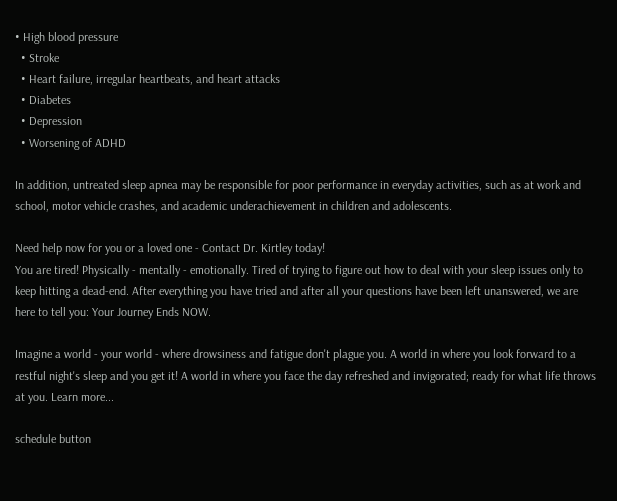• High blood pressure
  • Stroke
  • Heart failure, irregular heartbeats, and heart attacks
  • Diabetes
  • Depression
  • Worsening of ADHD

In addition, untreated sleep apnea may be responsible for poor performance in everyday activities, such as at work and school, motor vehicle crashes, and academic underachievement in children and adolescents.

Need help now for you or a loved one - Contact Dr. Kirtley today!
You are tired! Physically - mentally - emotionally. Tired of trying to figure out how to deal with your sleep issues only to keep hitting a dead-end. After everything you have tried and after all your questions have been left unanswered, we are here to tell you: Your Journey Ends NOW.

Imagine a world - your world - where drowsiness and fatigue don't plague you. A world in where you look forward to a restful night's sleep and you get it! A world in where you face the day refreshed and invigorated; ready for what life throws at you. Learn more...

schedule button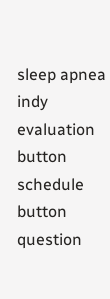sleep apnea indy
evaluation button
schedule button
question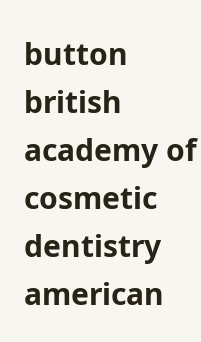button
british academy of cosmetic dentistry american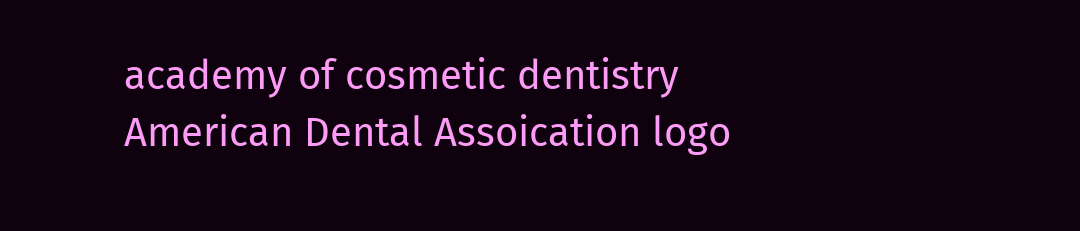academy of cosmetic dentistry American Dental Assoication logo